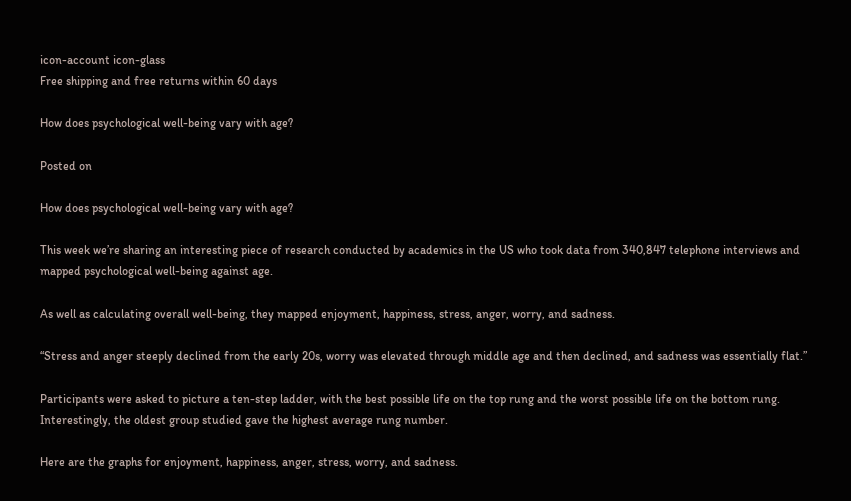icon-account icon-glass
Free shipping and free returns within 60 days

How does psychological well-being vary with age?

Posted on

How does psychological well-being vary with age?

This week we’re sharing an interesting piece of research conducted by academics in the US who took data from 340,847 telephone interviews and mapped psychological well-being against age.

As well as calculating overall well-being, they mapped enjoyment, happiness, stress, anger, worry, and sadness.

“Stress and anger steeply declined from the early 20s, worry was elevated through middle age and then declined, and sadness was essentially flat.”

Participants were asked to picture a ten-step ladder, with the best possible life on the top rung and the worst possible life on the bottom rung. Interestingly, the oldest group studied gave the highest average rung number.

Here are the graphs for enjoyment, happiness, anger, stress, worry, and sadness.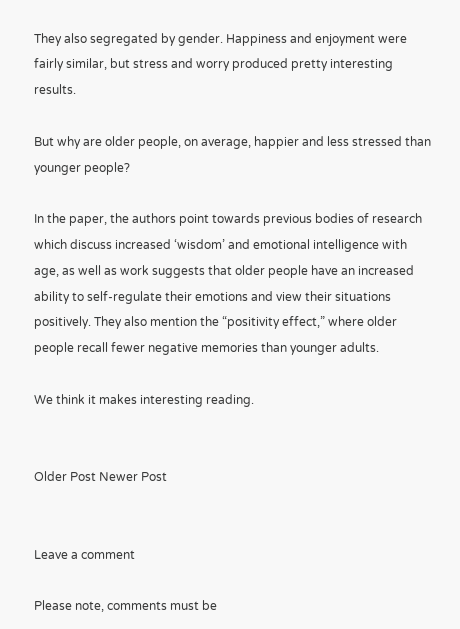They also segregated by gender. Happiness and enjoyment were fairly similar, but stress and worry produced pretty interesting results.

But why are older people, on average, happier and less stressed than younger people?

In the paper, the authors point towards previous bodies of research which discuss increased ‘wisdom’ and emotional intelligence with age, as well as work suggests that older people have an increased ability to self-regulate their emotions and view their situations positively. They also mention the “positivity effect,” where older people recall fewer negative memories than younger adults.

We think it makes interesting reading.


Older Post Newer Post


Leave a comment

Please note, comments must be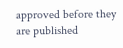approved before they are published